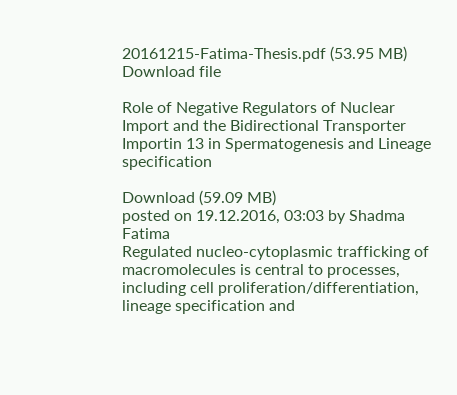20161215-Fatima-Thesis.pdf (53.95 MB)
Download file

Role of Negative Regulators of Nuclear Import and the Bidirectional Transporter Importin 13 in Spermatogenesis and Lineage specification

Download (59.09 MB)
posted on 19.12.2016, 03:03 by Shadma Fatima
Regulated nucleo-cytoplasmic trafficking of macromolecules is central to processes, including cell proliferation/differentiation, lineage specification and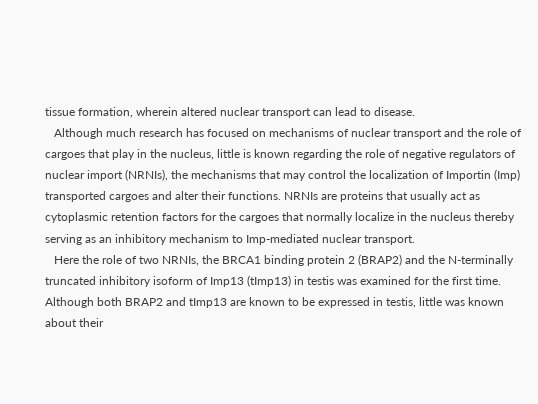tissue formation, wherein altered nuclear transport can lead to disease.
   Although much research has focused on mechanisms of nuclear transport and the role of cargoes that play in the nucleus, little is known regarding the role of negative regulators of nuclear import (NRNIs), the mechanisms that may control the localization of Importin (Imp) transported cargoes and alter their functions. NRNIs are proteins that usually act as cytoplasmic retention factors for the cargoes that normally localize in the nucleus thereby serving as an inhibitory mechanism to Imp-mediated nuclear transport.
   Here the role of two NRNIs, the BRCA1 binding protein 2 (BRAP2) and the N-terminally truncated inhibitory isoform of Imp13 (tImp13) in testis was examined for the first time. Although both BRAP2 and tImp13 are known to be expressed in testis, little was known about their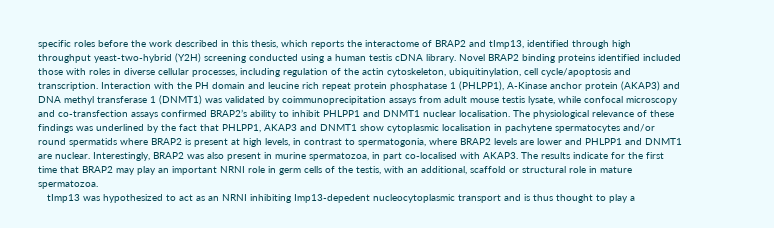specific roles before the work described in this thesis, which reports the interactome of BRAP2 and tImp13, identified through high throughput yeast-two-hybrid (Y2H) screening conducted using a human testis cDNA library. Novel BRAP2 binding proteins identified included those with roles in diverse cellular processes, including regulation of the actin cytoskeleton, ubiquitinylation, cell cycle/apoptosis and transcription. Interaction with the PH domain and leucine rich repeat protein phosphatase 1 (PHLPP1), A-Kinase anchor protein (AKAP3) and DNA methyl transferase 1 (DNMT1) was validated by coimmunoprecipitation assays from adult mouse testis lysate, while confocal microscopy and co-transfection assays confirmed BRAP2’s ability to inhibit PHLPP1 and DNMT1 nuclear localisation. The physiological relevance of these findings was underlined by the fact that PHLPP1, AKAP3 and DNMT1 show cytoplasmic localisation in pachytene spermatocytes and/or round spermatids where BRAP2 is present at high levels, in contrast to spermatogonia, where BRAP2 levels are lower and PHLPP1 and DNMT1 are nuclear. Interestingly, BRAP2 was also present in murine spermatozoa, in part co-localised with AKAP3. The results indicate for the first time that BRAP2 may play an important NRNI role in germ cells of the testis, with an additional, scaffold or structural role in mature spermatozoa.
   tImp13 was hypothesized to act as an NRNI inhibiting Imp13-depedent nucleocytoplasmic transport and is thus thought to play a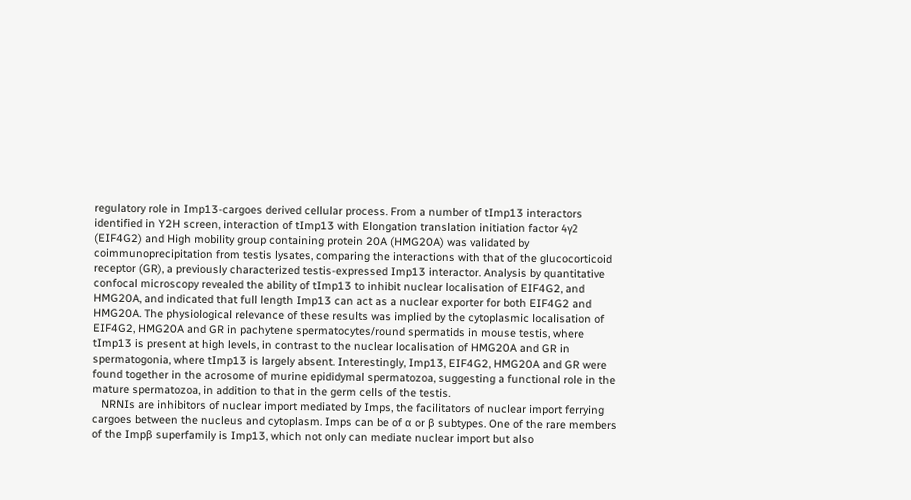regulatory role in Imp13-cargoes derived cellular process. From a number of tImp13 interactors identified in Y2H screen, interaction of tImp13 with Elongation translation initiation factor 4γ2 (EIF4G2) and High mobility group containing protein 20A (HMG20A) was validated by coimmunoprecipitation from testis lysates, comparing the interactions with that of the glucocorticoid receptor (GR), a previously characterized testis-expressed Imp13 interactor. Analysis by quantitative confocal microscopy revealed the ability of tImp13 to inhibit nuclear localisation of EIF4G2, and HMG20A, and indicated that full length Imp13 can act as a nuclear exporter for both EIF4G2 and HMG20A. The physiological relevance of these results was implied by the cytoplasmic localisation of EIF4G2, HMG20A and GR in pachytene spermatocytes/round spermatids in mouse testis, where tImp13 is present at high levels, in contrast to the nuclear localisation of HMG20A and GR in spermatogonia, where tImp13 is largely absent. Interestingly, Imp13, EIF4G2, HMG20A and GR were found together in the acrosome of murine epididymal spermatozoa, suggesting a functional role in the mature spermatozoa, in addition to that in the germ cells of the testis.
   NRNIs are inhibitors of nuclear import mediated by Imps, the facilitators of nuclear import ferrying cargoes between the nucleus and cytoplasm. Imps can be of α or β subtypes. One of the rare members of the Impβ superfamily is Imp13, which not only can mediate nuclear import but also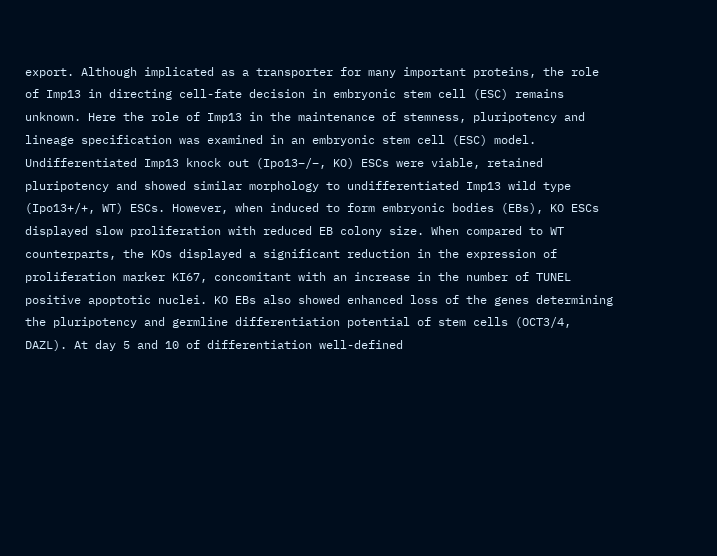export. Although implicated as a transporter for many important proteins, the role of Imp13 in directing cell-fate decision in embryonic stem cell (ESC) remains unknown. Here the role of Imp13 in the maintenance of stemness, pluripotency and lineage specification was examined in an embryonic stem cell (ESC) model. Undifferentiated Imp13 knock out (Ipo13−/−, KO) ESCs were viable, retained pluripotency and showed similar morphology to undifferentiated Imp13 wild type (Ipo13+/+, WT) ESCs. However, when induced to form embryonic bodies (EBs), KO ESCs displayed slow proliferation with reduced EB colony size. When compared to WT counterparts, the KOs displayed a significant reduction in the expression of proliferation marker KI67, concomitant with an increase in the number of TUNEL positive apoptotic nuclei. KO EBs also showed enhanced loss of the genes determining the pluripotency and germline differentiation potential of stem cells (OCT3/4, DAZL). At day 5 and 10 of differentiation well-defined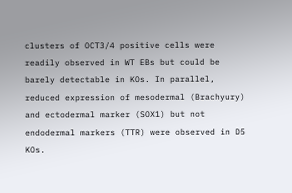clusters of OCT3/4 positive cells were readily observed in WT EBs but could be barely detectable in KOs. In parallel, reduced expression of mesodermal (Brachyury) and ectodermal marker (SOX1) but not endodermal markers (TTR) were observed in D5 KOs.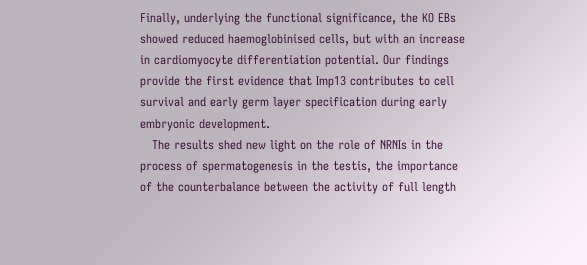Finally, underlying the functional significance, the KO EBs showed reduced haemoglobinised cells, but with an increase in cardiomyocyte differentiation potential. Our findings provide the first evidence that Imp13 contributes to cell survival and early germ layer specification during early embryonic development.
   The results shed new light on the role of NRNIs in the process of spermatogenesis in the testis, the importance of the counterbalance between the activity of full length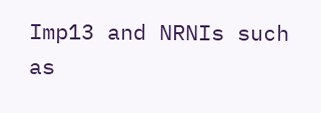Imp13 and NRNIs such as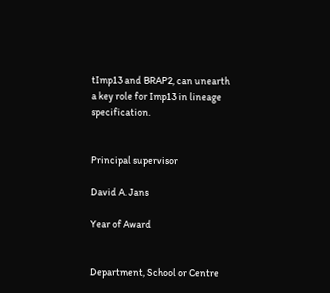tImp13 and BRAP2, can unearth a key role for Imp13 in lineage specification.


Principal supervisor

David A. Jans

Year of Award


Department, School or Centre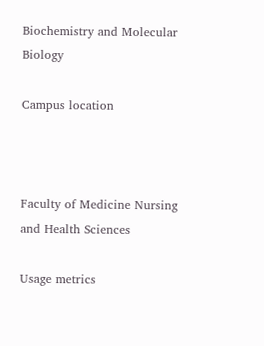Biochemistry and Molecular Biology

Campus location



Faculty of Medicine Nursing and Health Sciences

Usage metrics